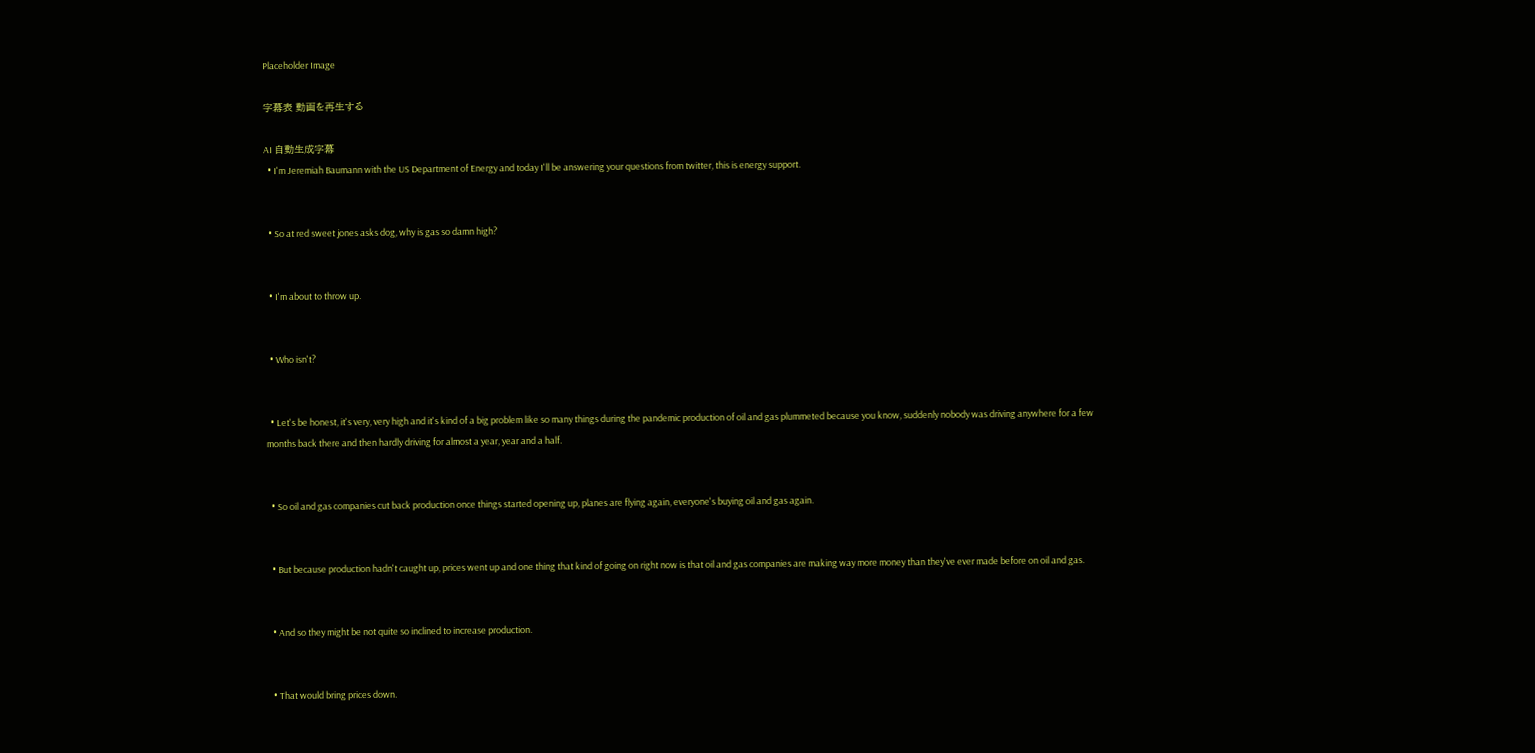Placeholder Image

字幕表 動画を再生する

AI 自動生成字幕
  • I'm Jeremiah Baumann with the US Department of Energy and today I'll be answering your questions from twitter, this is energy support.


  • So at red sweet jones asks dog, why is gas so damn high?


  • I'm about to throw up.


  • Who isn't?


  • Let's be honest, it's very, very high and it's kind of a big problem like so many things during the pandemic production of oil and gas plummeted because you know, suddenly nobody was driving anywhere for a few months back there and then hardly driving for almost a year, year and a half.


  • So oil and gas companies cut back production once things started opening up, planes are flying again, everyone's buying oil and gas again.


  • But because production hadn't caught up, prices went up and one thing that kind of going on right now is that oil and gas companies are making way more money than they've ever made before on oil and gas.


  • And so they might be not quite so inclined to increase production.


  • That would bring prices down.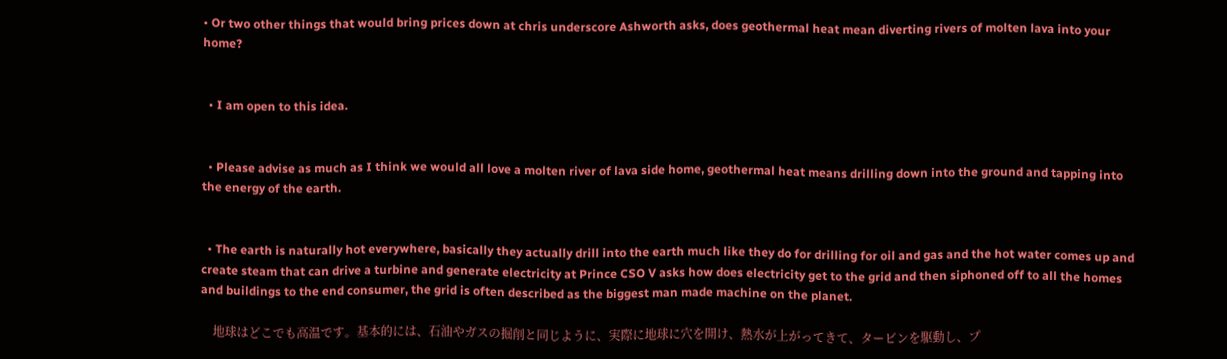• Or two other things that would bring prices down at chris underscore Ashworth asks, does geothermal heat mean diverting rivers of molten lava into your home?


  • I am open to this idea.


  • Please advise as much as I think we would all love a molten river of lava side home, geothermal heat means drilling down into the ground and tapping into the energy of the earth.


  • The earth is naturally hot everywhere, basically they actually drill into the earth much like they do for drilling for oil and gas and the hot water comes up and create steam that can drive a turbine and generate electricity at Prince CSO V asks how does electricity get to the grid and then siphoned off to all the homes and buildings to the end consumer, the grid is often described as the biggest man made machine on the planet.

    地球はどこでも高温です。基本的には、石油やガスの掘削と同じように、実際に地球に穴を開け、熱水が上がってきて、タービンを駆動し、プ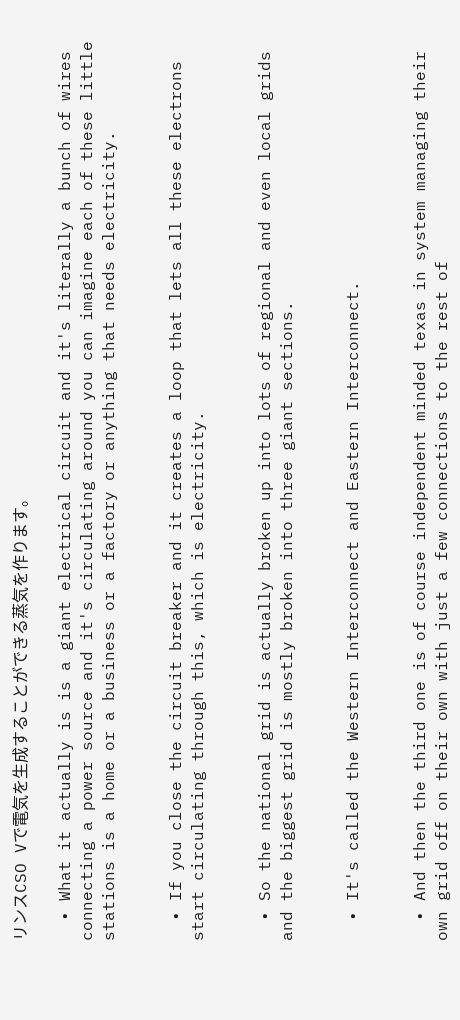リンスCSO Vで電気を生成することができる蒸気を作ります。

  • What it actually is is a giant electrical circuit and it's literally a bunch of wires connecting a power source and it's circulating around you can imagine each of these little stations is a home or a business or a factory or anything that needs electricity.


  • If you close the circuit breaker and it creates a loop that lets all these electrons start circulating through this, which is electricity.


  • So the national grid is actually broken up into lots of regional and even local grids and the biggest grid is mostly broken into three giant sections.


  • It's called the Western Interconnect and Eastern Interconnect.


  • And then the third one is of course independent minded texas in system managing their own grid off on their own with just a few connections to the rest of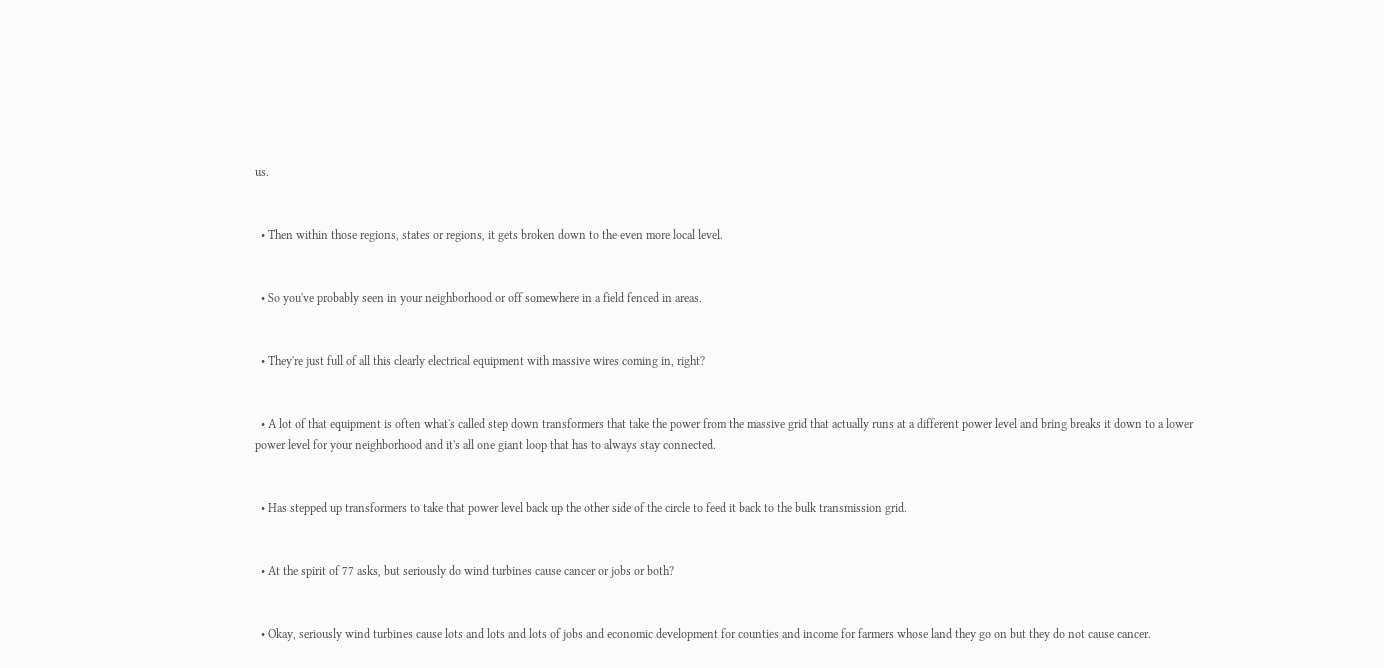us.


  • Then within those regions, states or regions, it gets broken down to the even more local level.


  • So you've probably seen in your neighborhood or off somewhere in a field fenced in areas.


  • They're just full of all this clearly electrical equipment with massive wires coming in, right?


  • A lot of that equipment is often what's called step down transformers that take the power from the massive grid that actually runs at a different power level and bring breaks it down to a lower power level for your neighborhood and it's all one giant loop that has to always stay connected.


  • Has stepped up transformers to take that power level back up the other side of the circle to feed it back to the bulk transmission grid.


  • At the spirit of 77 asks, but seriously do wind turbines cause cancer or jobs or both?


  • Okay, seriously wind turbines cause lots and lots and lots of jobs and economic development for counties and income for farmers whose land they go on but they do not cause cancer.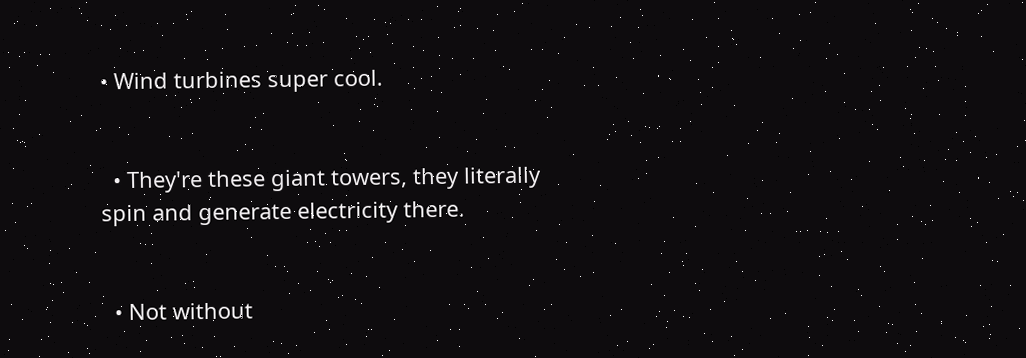• Wind turbines super cool.


  • They're these giant towers, they literally spin and generate electricity there.


  • Not without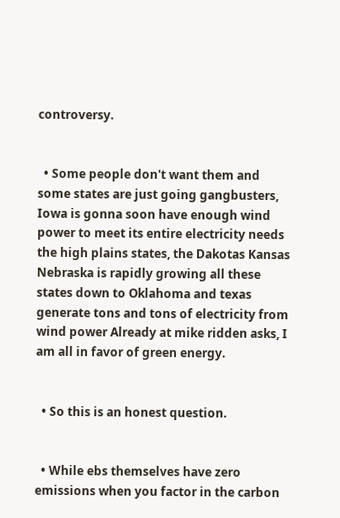controversy.


  • Some people don't want them and some states are just going gangbusters, Iowa is gonna soon have enough wind power to meet its entire electricity needs the high plains states, the Dakotas Kansas Nebraska is rapidly growing all these states down to Oklahoma and texas generate tons and tons of electricity from wind power Already at mike ridden asks, I am all in favor of green energy.


  • So this is an honest question.


  • While ebs themselves have zero emissions when you factor in the carbon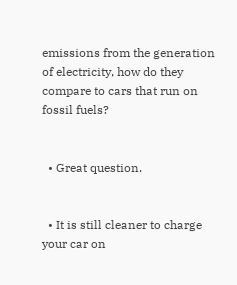emissions from the generation of electricity, how do they compare to cars that run on fossil fuels?


  • Great question.


  • It is still cleaner to charge your car on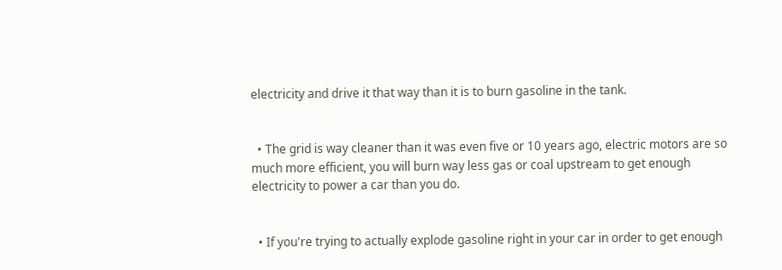electricity and drive it that way than it is to burn gasoline in the tank.


  • The grid is way cleaner than it was even five or 10 years ago, electric motors are so much more efficient, you will burn way less gas or coal upstream to get enough electricity to power a car than you do.


  • If you're trying to actually explode gasoline right in your car in order to get enough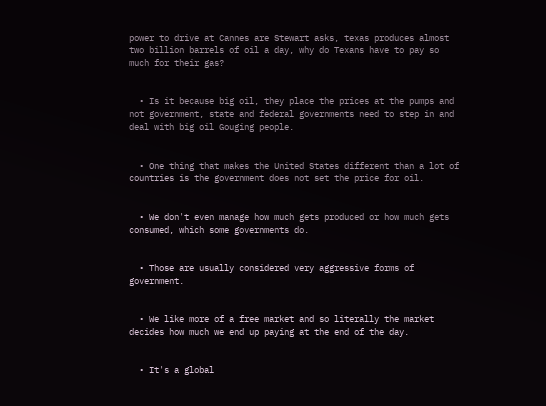power to drive at Cannes are Stewart asks, texas produces almost two billion barrels of oil a day, why do Texans have to pay so much for their gas?


  • Is it because big oil, they place the prices at the pumps and not government, state and federal governments need to step in and deal with big oil Gouging people.


  • One thing that makes the United States different than a lot of countries is the government does not set the price for oil.


  • We don't even manage how much gets produced or how much gets consumed, which some governments do.


  • Those are usually considered very aggressive forms of government.


  • We like more of a free market and so literally the market decides how much we end up paying at the end of the day.


  • It's a global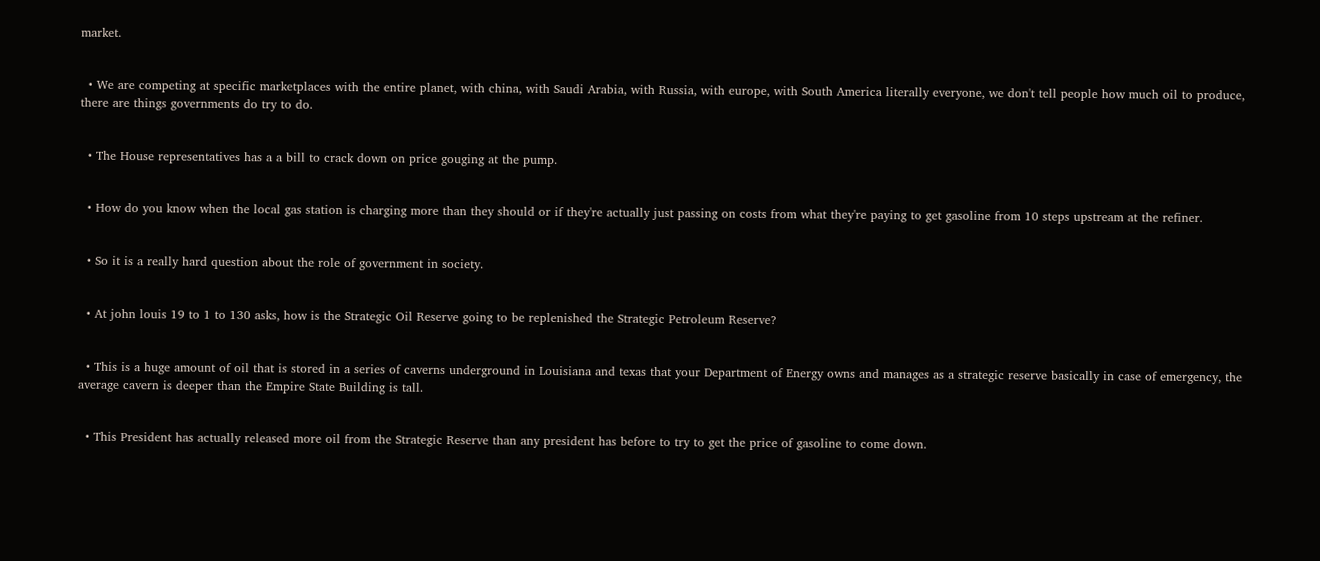market.


  • We are competing at specific marketplaces with the entire planet, with china, with Saudi Arabia, with Russia, with europe, with South America literally everyone, we don't tell people how much oil to produce, there are things governments do try to do.


  • The House representatives has a a bill to crack down on price gouging at the pump.


  • How do you know when the local gas station is charging more than they should or if they're actually just passing on costs from what they're paying to get gasoline from 10 steps upstream at the refiner.


  • So it is a really hard question about the role of government in society.


  • At john louis 19 to 1 to 130 asks, how is the Strategic Oil Reserve going to be replenished the Strategic Petroleum Reserve?


  • This is a huge amount of oil that is stored in a series of caverns underground in Louisiana and texas that your Department of Energy owns and manages as a strategic reserve basically in case of emergency, the average cavern is deeper than the Empire State Building is tall.


  • This President has actually released more oil from the Strategic Reserve than any president has before to try to get the price of gasoline to come down.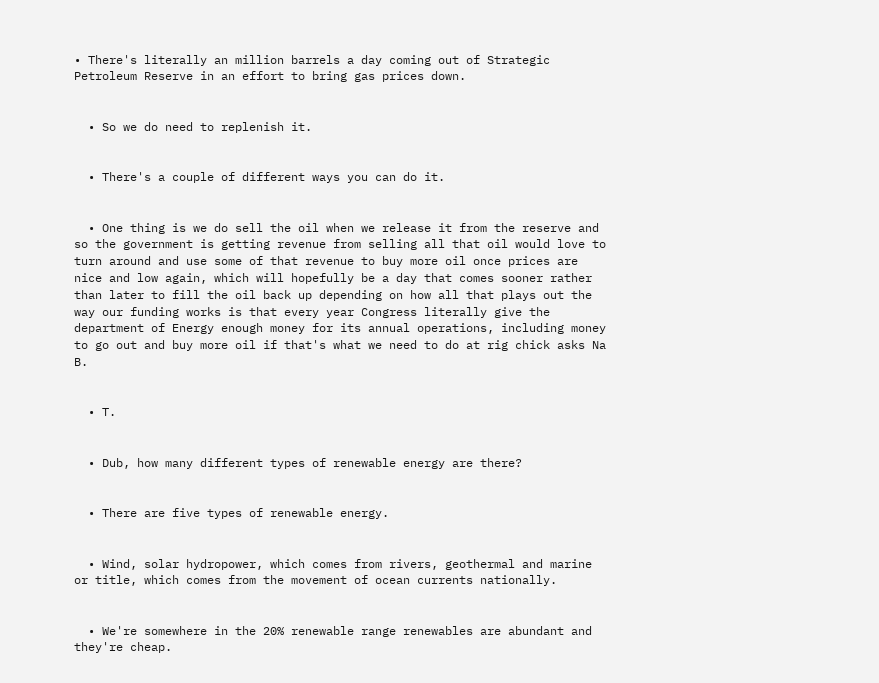• There's literally an million barrels a day coming out of Strategic Petroleum Reserve in an effort to bring gas prices down.


  • So we do need to replenish it.


  • There's a couple of different ways you can do it.


  • One thing is we do sell the oil when we release it from the reserve and so the government is getting revenue from selling all that oil would love to turn around and use some of that revenue to buy more oil once prices are nice and low again, which will hopefully be a day that comes sooner rather than later to fill the oil back up depending on how all that plays out the way our funding works is that every year Congress literally give the department of Energy enough money for its annual operations, including money to go out and buy more oil if that's what we need to do at rig chick asks Na B.


  • T.


  • Dub, how many different types of renewable energy are there?


  • There are five types of renewable energy.


  • Wind, solar hydropower, which comes from rivers, geothermal and marine or title, which comes from the movement of ocean currents nationally.


  • We're somewhere in the 20% renewable range renewables are abundant and they're cheap.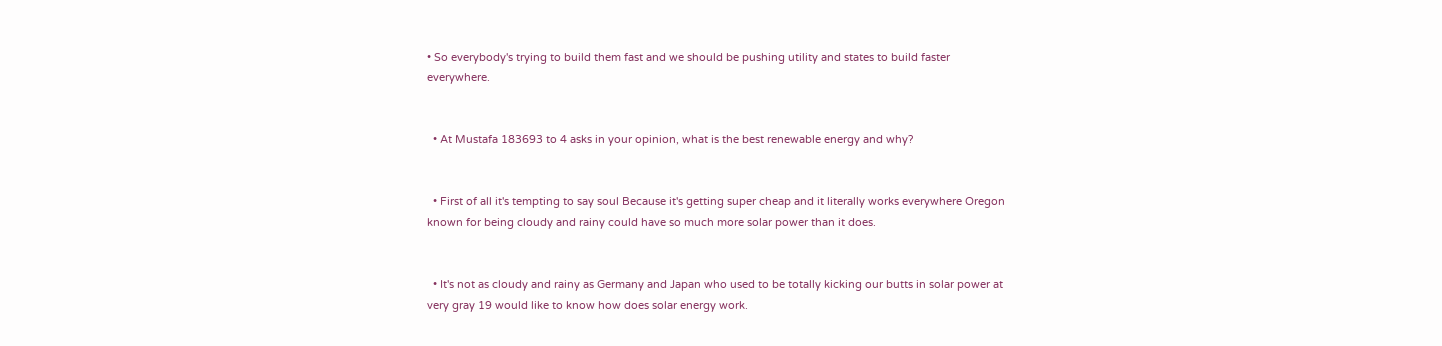• So everybody's trying to build them fast and we should be pushing utility and states to build faster everywhere.


  • At Mustafa 183693 to 4 asks in your opinion, what is the best renewable energy and why?


  • First of all it's tempting to say soul Because it's getting super cheap and it literally works everywhere Oregon known for being cloudy and rainy could have so much more solar power than it does.


  • It's not as cloudy and rainy as Germany and Japan who used to be totally kicking our butts in solar power at very gray 19 would like to know how does solar energy work.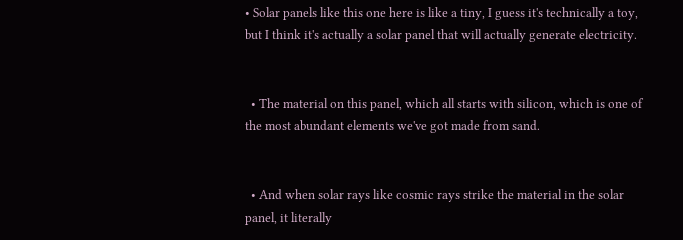• Solar panels like this one here is like a tiny, I guess it's technically a toy, but I think it's actually a solar panel that will actually generate electricity.


  • The material on this panel, which all starts with silicon, which is one of the most abundant elements we've got made from sand.


  • And when solar rays like cosmic rays strike the material in the solar panel, it literally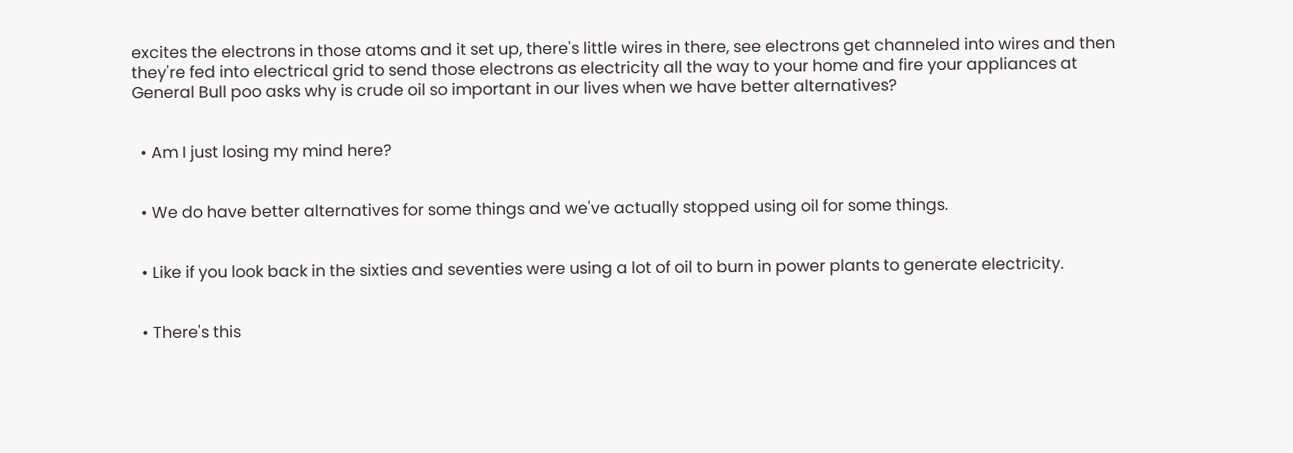excites the electrons in those atoms and it set up, there's little wires in there, see electrons get channeled into wires and then they're fed into electrical grid to send those electrons as electricity all the way to your home and fire your appliances at General Bull poo asks why is crude oil so important in our lives when we have better alternatives?


  • Am I just losing my mind here?


  • We do have better alternatives for some things and we've actually stopped using oil for some things.


  • Like if you look back in the sixties and seventies were using a lot of oil to burn in power plants to generate electricity.


  • There's this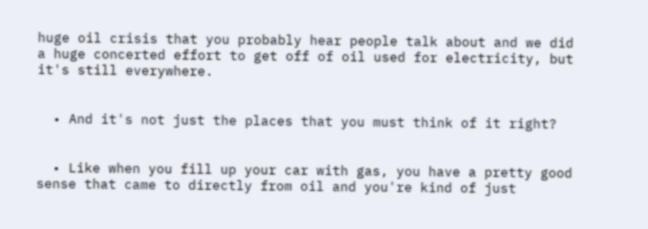huge oil crisis that you probably hear people talk about and we did a huge concerted effort to get off of oil used for electricity, but it's still everywhere.


  • And it's not just the places that you must think of it right?


  • Like when you fill up your car with gas, you have a pretty good sense that came to directly from oil and you're kind of just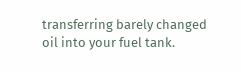transferring barely changed oil into your fuel tank.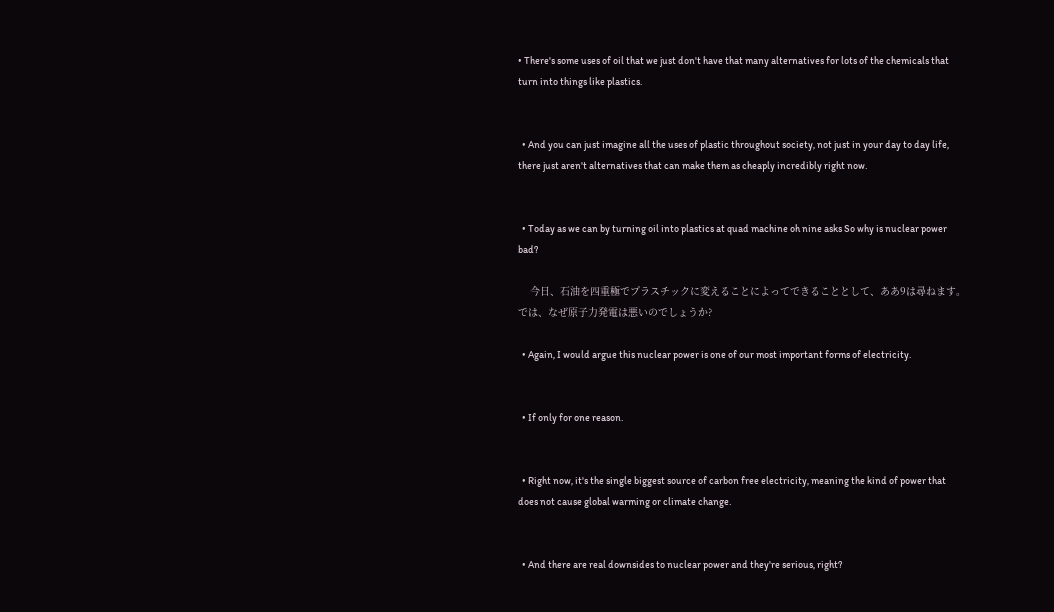• There's some uses of oil that we just don't have that many alternatives for lots of the chemicals that turn into things like plastics.


  • And you can just imagine all the uses of plastic throughout society, not just in your day to day life, there just aren't alternatives that can make them as cheaply incredibly right now.


  • Today as we can by turning oil into plastics at quad machine oh nine asks So why is nuclear power bad?

    今日、石油を四重極でプラスチックに変えることによってできることとして、ああ9は尋ねます。 では、なぜ原子力発電は悪いのでしょうか?

  • Again, I would argue this nuclear power is one of our most important forms of electricity.


  • If only for one reason.


  • Right now, it's the single biggest source of carbon free electricity, meaning the kind of power that does not cause global warming or climate change.


  • And there are real downsides to nuclear power and they're serious, right?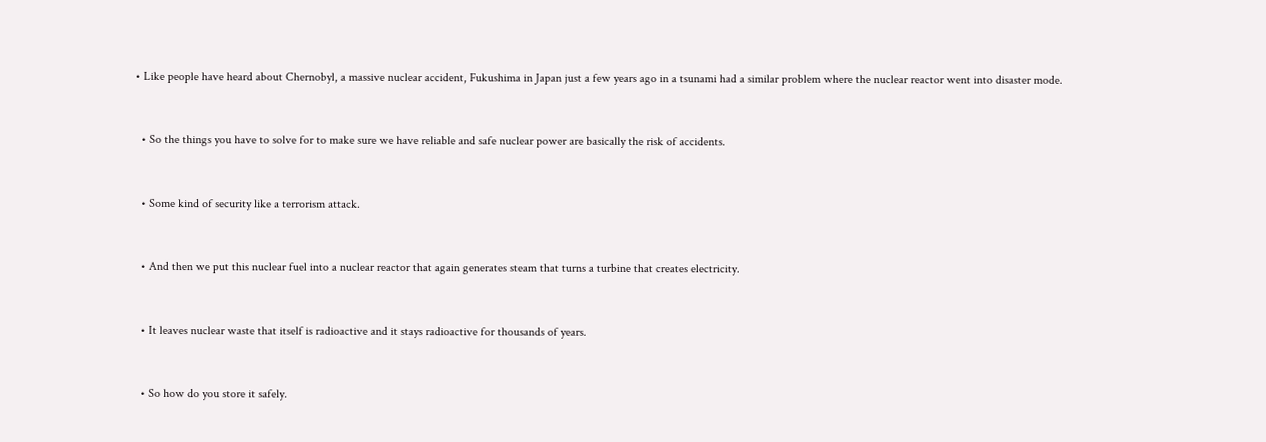• Like people have heard about Chernobyl, a massive nuclear accident, Fukushima in Japan just a few years ago in a tsunami had a similar problem where the nuclear reactor went into disaster mode.


  • So the things you have to solve for to make sure we have reliable and safe nuclear power are basically the risk of accidents.


  • Some kind of security like a terrorism attack.


  • And then we put this nuclear fuel into a nuclear reactor that again generates steam that turns a turbine that creates electricity.


  • It leaves nuclear waste that itself is radioactive and it stays radioactive for thousands of years.


  • So how do you store it safely.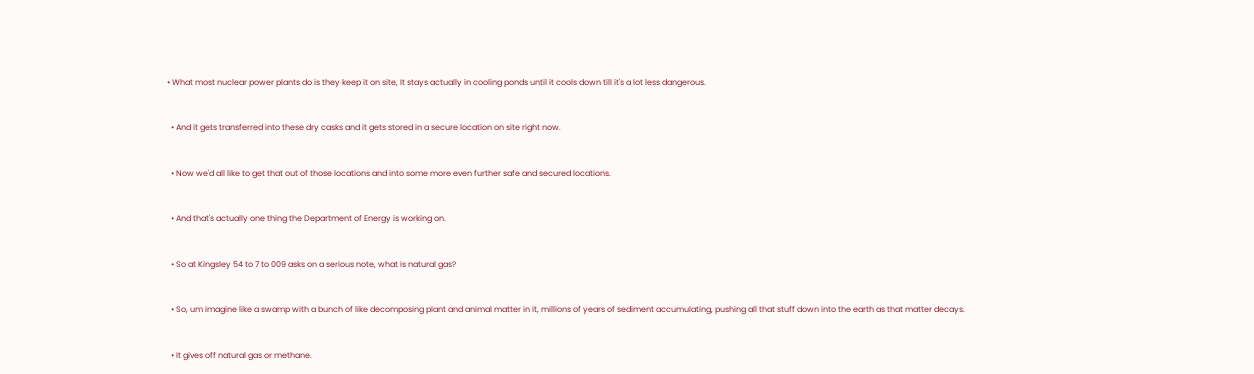• What most nuclear power plants do is they keep it on site, It stays actually in cooling ponds until it cools down till it's a lot less dangerous.


  • And it gets transferred into these dry casks and it gets stored in a secure location on site right now.


  • Now we'd all like to get that out of those locations and into some more even further safe and secured locations.


  • And that's actually one thing the Department of Energy is working on.


  • So at Kingsley 54 to 7 to 009 asks on a serious note, what is natural gas?


  • So, um imagine like a swamp with a bunch of like decomposing plant and animal matter in it, millions of years of sediment accumulating, pushing all that stuff down into the earth as that matter decays.


  • It gives off natural gas or methane.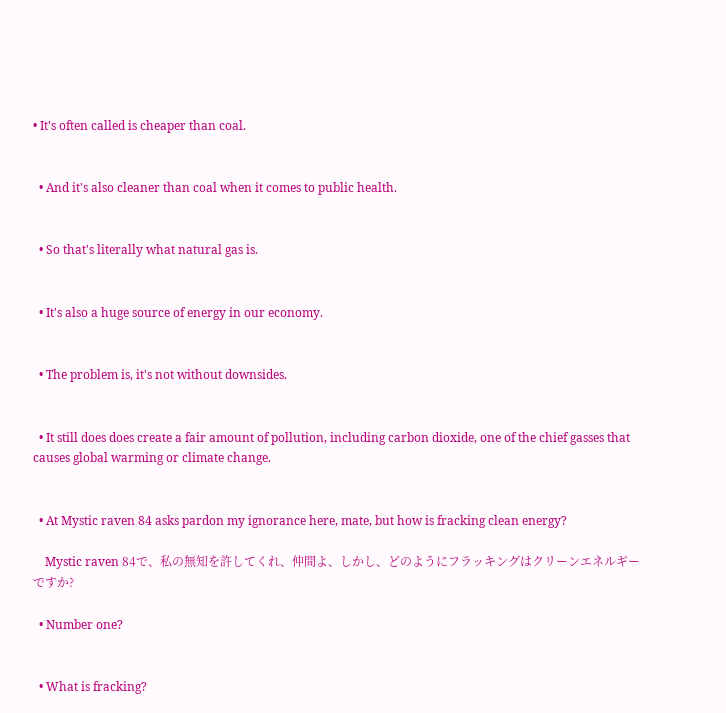• It's often called is cheaper than coal.


  • And it's also cleaner than coal when it comes to public health.


  • So that's literally what natural gas is.


  • It's also a huge source of energy in our economy.


  • The problem is, it's not without downsides.


  • It still does does create a fair amount of pollution, including carbon dioxide, one of the chief gasses that causes global warming or climate change.


  • At Mystic raven 84 asks pardon my ignorance here, mate, but how is fracking clean energy?

    Mystic raven 84で、私の無知を許してくれ、仲間よ、しかし、どのようにフラッキングはクリーンエネルギーですか?

  • Number one?


  • What is fracking?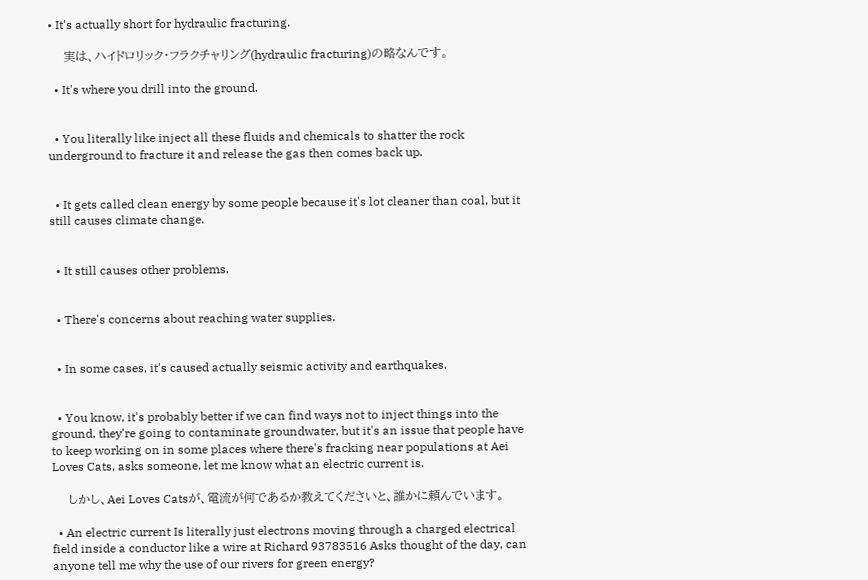• It's actually short for hydraulic fracturing.

    実は、ハイドロリック・フラクチャリング(hydraulic fracturing)の略なんです。

  • It's where you drill into the ground.


  • You literally like inject all these fluids and chemicals to shatter the rock underground to fracture it and release the gas then comes back up.


  • It gets called clean energy by some people because it's lot cleaner than coal, but it still causes climate change.


  • It still causes other problems.


  • There's concerns about reaching water supplies.


  • In some cases, it's caused actually seismic activity and earthquakes.


  • You know, it's probably better if we can find ways not to inject things into the ground, they're going to contaminate groundwater, but it's an issue that people have to keep working on in some places where there's fracking near populations at Aei Loves Cats, asks someone, let me know what an electric current is.

    しかし、Aei Loves Catsが、電流が何であるか教えてくださいと、誰かに頼んでいます。

  • An electric current Is literally just electrons moving through a charged electrical field inside a conductor like a wire at Richard 93783516 Asks thought of the day, can anyone tell me why the use of our rivers for green energy?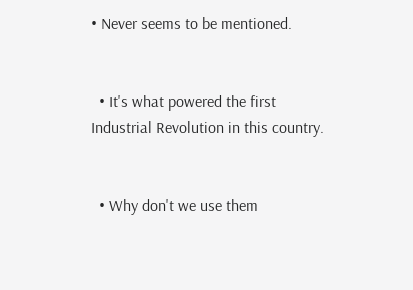• Never seems to be mentioned.


  • It's what powered the first Industrial Revolution in this country.


  • Why don't we use them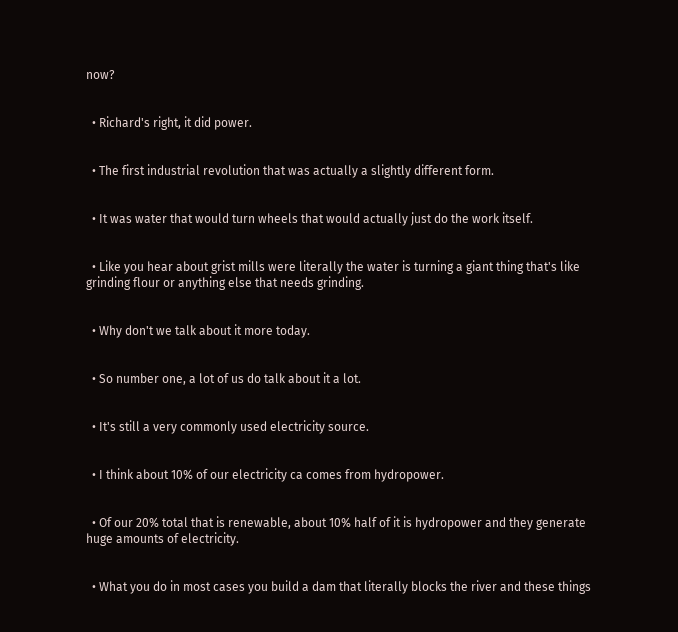now?


  • Richard's right, it did power.


  • The first industrial revolution that was actually a slightly different form.


  • It was water that would turn wheels that would actually just do the work itself.


  • Like you hear about grist mills were literally the water is turning a giant thing that's like grinding flour or anything else that needs grinding.


  • Why don't we talk about it more today.


  • So number one, a lot of us do talk about it a lot.


  • It's still a very commonly used electricity source.


  • I think about 10% of our electricity ca comes from hydropower.


  • Of our 20% total that is renewable, about 10% half of it is hydropower and they generate huge amounts of electricity.


  • What you do in most cases you build a dam that literally blocks the river and these things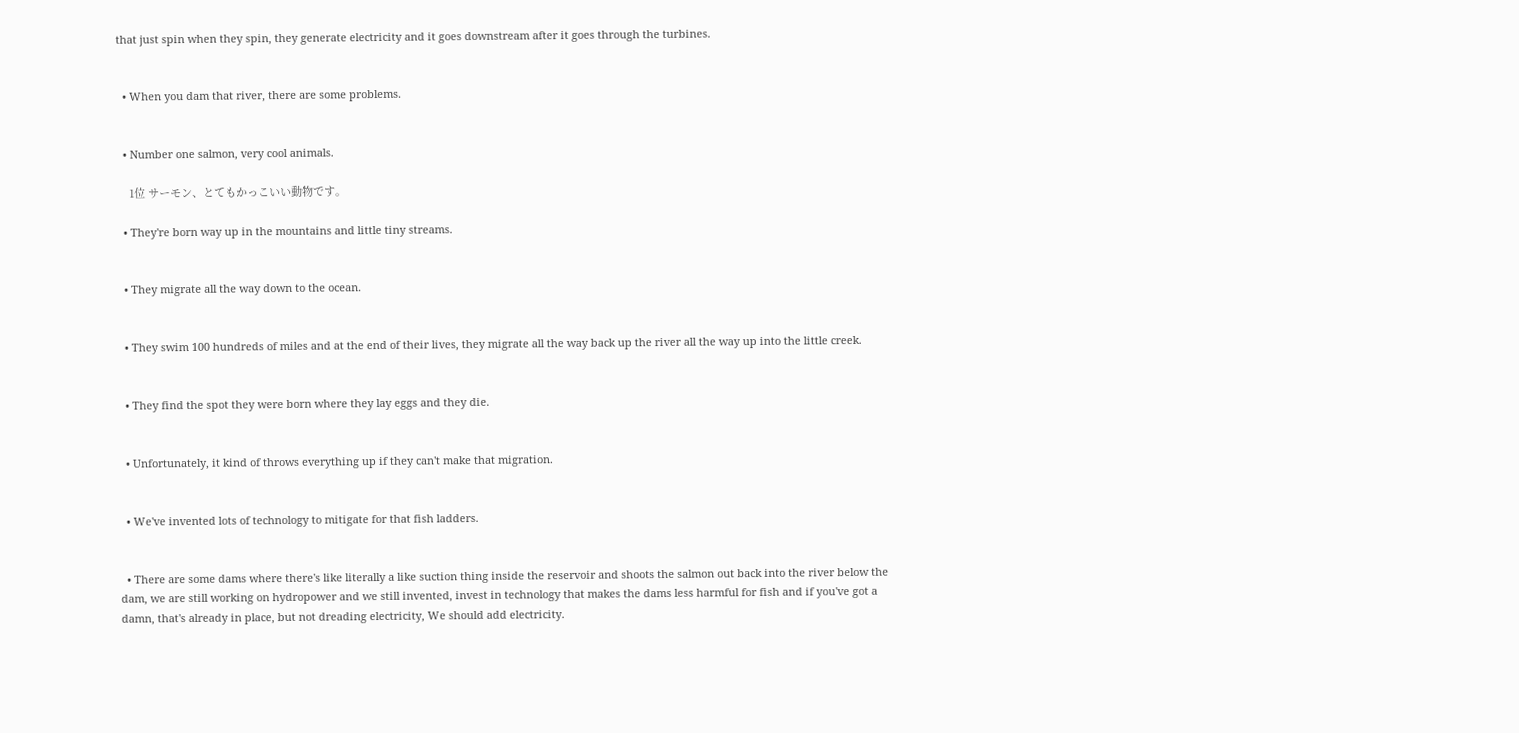that just spin when they spin, they generate electricity and it goes downstream after it goes through the turbines.


  • When you dam that river, there are some problems.


  • Number one salmon, very cool animals.

    1位 サーモン、とてもかっこいい動物です。

  • They're born way up in the mountains and little tiny streams.


  • They migrate all the way down to the ocean.


  • They swim 100 hundreds of miles and at the end of their lives, they migrate all the way back up the river all the way up into the little creek.


  • They find the spot they were born where they lay eggs and they die.


  • Unfortunately, it kind of throws everything up if they can't make that migration.


  • We've invented lots of technology to mitigate for that fish ladders.


  • There are some dams where there's like literally a like suction thing inside the reservoir and shoots the salmon out back into the river below the dam, we are still working on hydropower and we still invented, invest in technology that makes the dams less harmful for fish and if you've got a damn, that's already in place, but not dreading electricity, We should add electricity.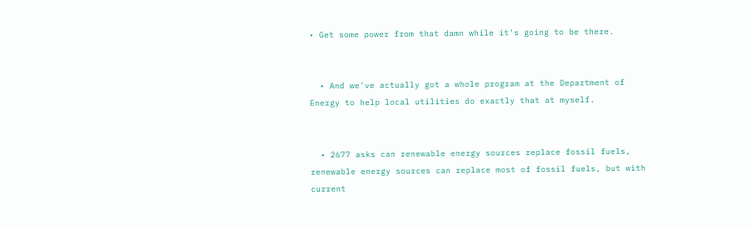• Get some power from that damn while it's going to be there.


  • And we've actually got a whole program at the Department of Energy to help local utilities do exactly that at myself.


  • 2677 asks can renewable energy sources replace fossil fuels, renewable energy sources can replace most of fossil fuels, but with current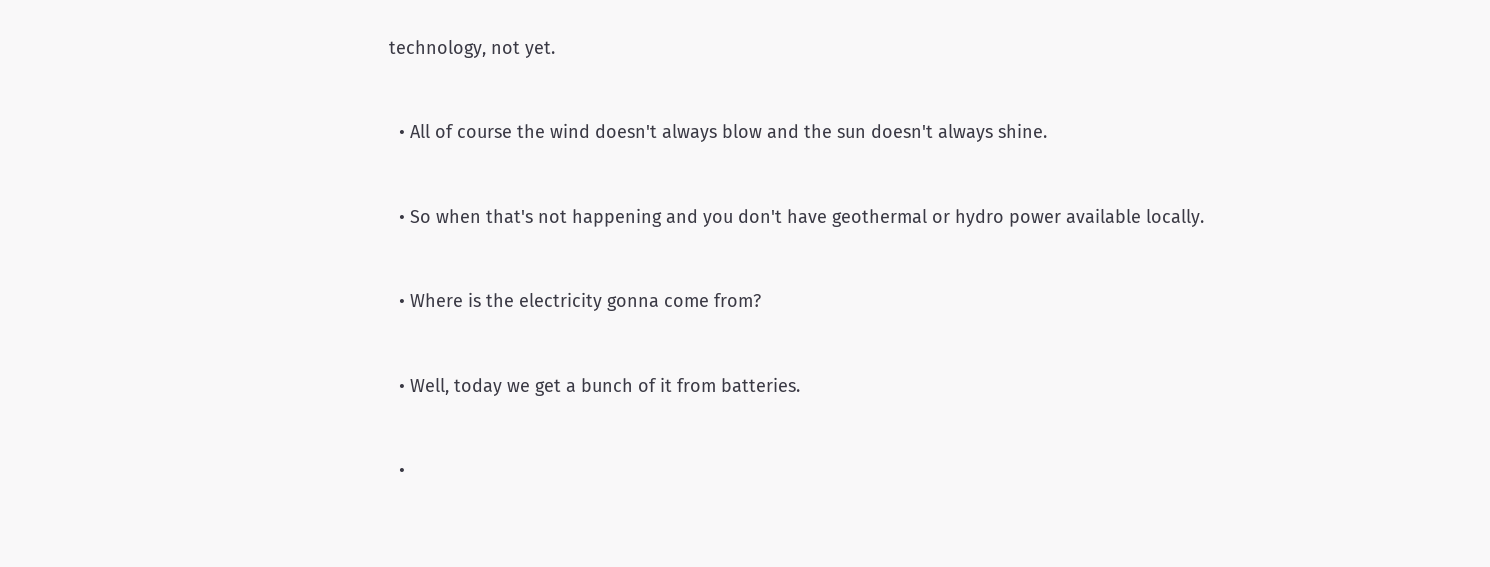technology, not yet.


  • All of course the wind doesn't always blow and the sun doesn't always shine.


  • So when that's not happening and you don't have geothermal or hydro power available locally.


  • Where is the electricity gonna come from?


  • Well, today we get a bunch of it from batteries.


  •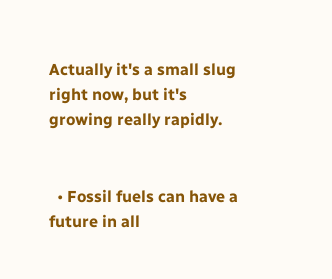Actually it's a small slug right now, but it's growing really rapidly.


  • Fossil fuels can have a future in all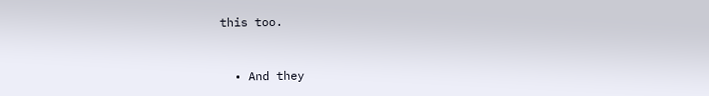this too.


  • And they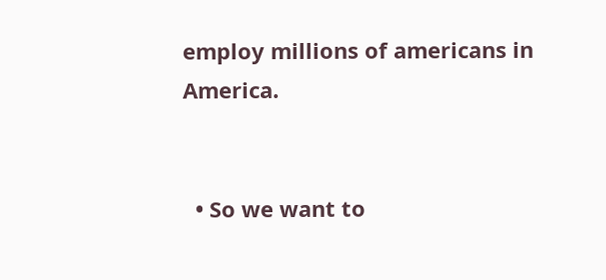employ millions of americans in America.


  • So we want to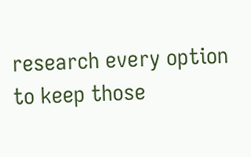research every option to keep those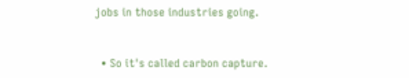jobs in those industries going.


  • So it's called carbon capture.